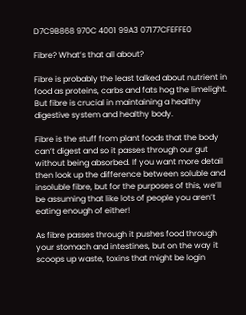D7C9B868 970C 4001 99A3 07177CFEFFE0

Fibre? What’s that all about?

Fibre is probably the least talked about nutrient in food as proteins, carbs and fats hog the limelight. But fibre is crucial in maintaining a healthy digestive system and healthy body.

Fibre is the stuff from plant foods that the body can’t digest and so it passes through our gut without being absorbed. If you want more detail then look up the difference between soluble and insoluble fibre, but for the purposes of this, we’ll be assuming that like lots of people you aren’t eating enough of either!

As fibre passes through it pushes food through your stomach and intestines, but on the way it scoops up waste, toxins that might be login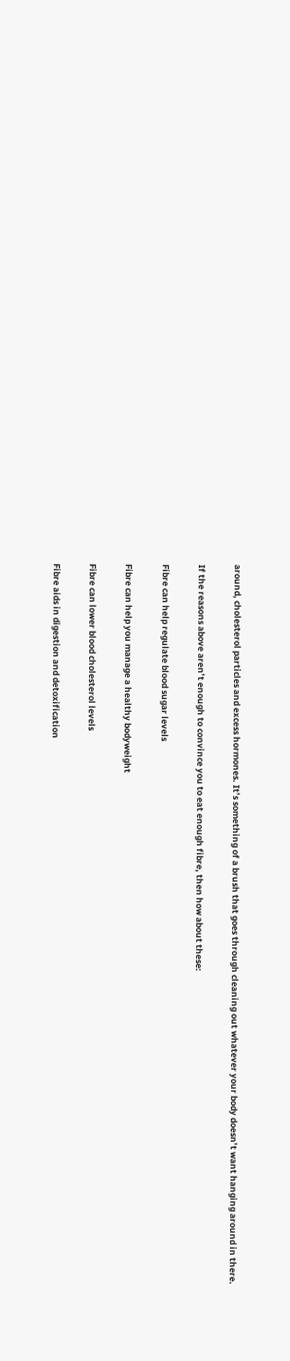around, cholesterol particles and excess hormones. It’s something of a brush that goes through cleaning out whatever your body doesn’t want hanging around in there.

If the reasons above aren’t enough to convince you to eat enough fibre, then how about these:

Fibre can help regulate blood sugar levels

Fibre can help you manage a healthy bodyweight

Fibre can lower blood cholesterol levels

Fibre aids in digestion and detoxification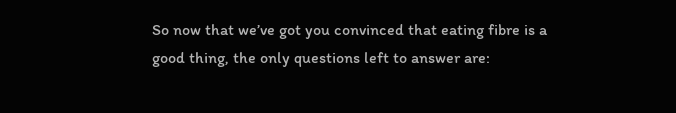So now that we’ve got you convinced that eating fibre is a good thing, the only questions left to answer are: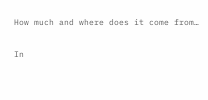How much and where does it come from…

In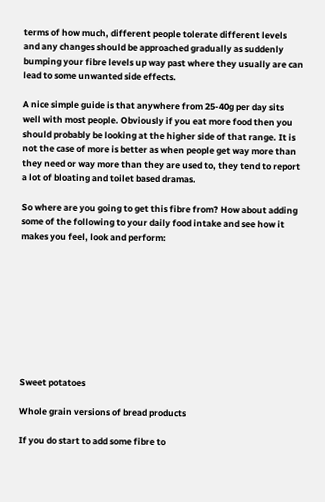terms of how much, different people tolerate different levels and any changes should be approached gradually as suddenly bumping your fibre levels up way past where they usually are can lead to some unwanted side effects.

A nice simple guide is that anywhere from 25-40g per day sits well with most people. Obviously if you eat more food then you should probably be looking at the higher side of that range. It is not the case of more is better as when people get way more than they need or way more than they are used to, they tend to report a lot of bloating and toilet based dramas.

So where are you going to get this fibre from? How about adding some of the following to your daily food intake and see how it makes you feel, look and perform:









Sweet potatoes

Whole grain versions of bread products

If you do start to add some fibre to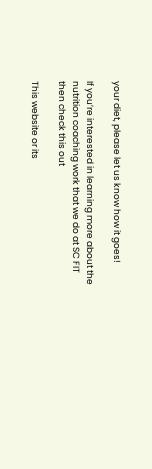your diet, please let us know how it goes!

If you’re interested in learning more about the nutrition coaching work that we do at SC FIT then check this out

This website or its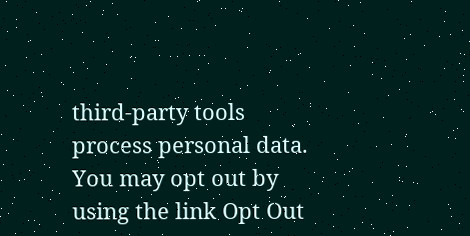third-party tools process personal data.
You may opt out by using the link Opt Out